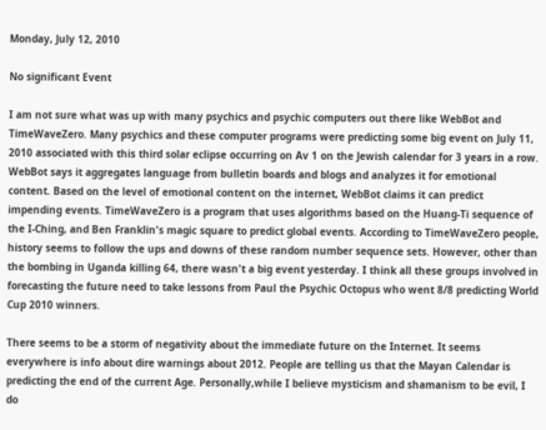Monday, July 12, 2010

No significant Event

I am not sure what was up with many psychics and psychic computers out there like WebBot and TimeWaveZero. Many psychics and these computer programs were predicting some big event on July 11, 2010 associated with this third solar eclipse occurring on Av 1 on the Jewish calendar for 3 years in a row. WebBot says it aggregates language from bulletin boards and blogs and analyzes it for emotional content. Based on the level of emotional content on the internet, WebBot claims it can predict impending events. TimeWaveZero is a program that uses algorithms based on the Huang-Ti sequence of the I-Ching, and Ben Franklin's magic square to predict global events. According to TimeWaveZero people, history seems to follow the ups and downs of these random number sequence sets. However, other than the bombing in Uganda killing 64, there wasn't a big event yesterday. I think all these groups involved in forecasting the future need to take lessons from Paul the Psychic Octopus who went 8/8 predicting World Cup 2010 winners.

There seems to be a storm of negativity about the immediate future on the Internet. It seems everywhere is info about dire warnings about 2012. People are telling us that the Mayan Calendar is predicting the end of the current Age. Personally,while I believe mysticism and shamanism to be evil, I do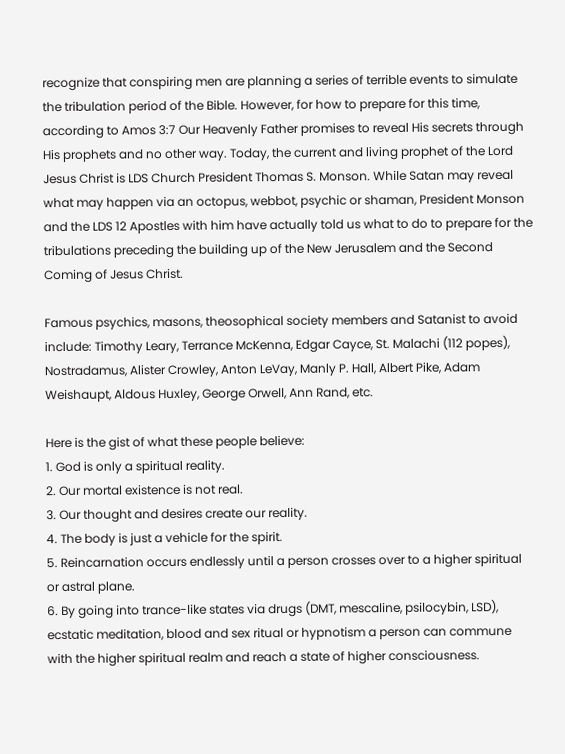recognize that conspiring men are planning a series of terrible events to simulate the tribulation period of the Bible. However, for how to prepare for this time, according to Amos 3:7 Our Heavenly Father promises to reveal His secrets through His prophets and no other way. Today, the current and living prophet of the Lord Jesus Christ is LDS Church President Thomas S. Monson. While Satan may reveal what may happen via an octopus, webbot, psychic or shaman, President Monson and the LDS 12 Apostles with him have actually told us what to do to prepare for the tribulations preceding the building up of the New Jerusalem and the Second Coming of Jesus Christ.

Famous psychics, masons, theosophical society members and Satanist to avoid include: Timothy Leary, Terrance McKenna, Edgar Cayce, St. Malachi (112 popes), Nostradamus, Alister Crowley, Anton LeVay, Manly P. Hall, Albert Pike, Adam Weishaupt, Aldous Huxley, George Orwell, Ann Rand, etc.

Here is the gist of what these people believe:
1. God is only a spiritual reality.
2. Our mortal existence is not real.
3. Our thought and desires create our reality.
4. The body is just a vehicle for the spirit.
5. Reincarnation occurs endlessly until a person crosses over to a higher spiritual or astral plane.
6. By going into trance-like states via drugs (DMT, mescaline, psilocybin, LSD), ecstatic meditation, blood and sex ritual or hypnotism a person can commune with the higher spiritual realm and reach a state of higher consciousness.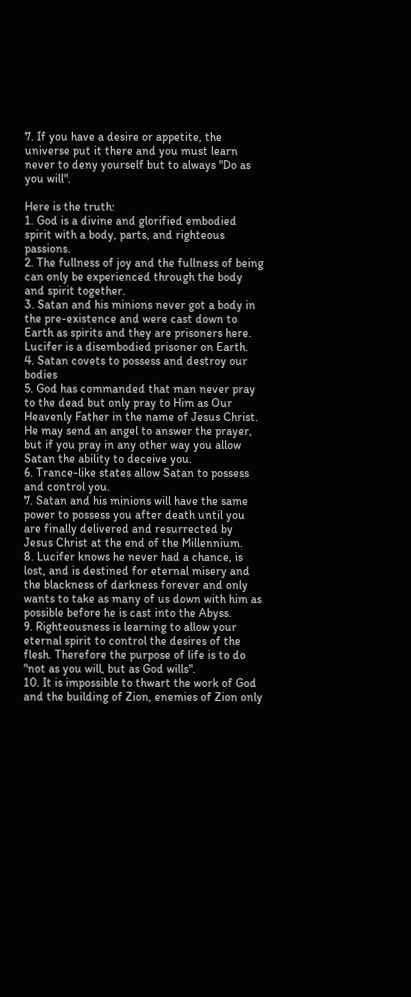7. If you have a desire or appetite, the universe put it there and you must learn never to deny yourself but to always "Do as you will".

Here is the truth:
1. God is a divine and glorified embodied spirit with a body, parts, and righteous passions.
2. The fullness of joy and the fullness of being can only be experienced through the body and spirit together.
3. Satan and his minions never got a body in the pre-existence and were cast down to Earth as spirits and they are prisoners here. Lucifer is a disembodied prisoner on Earth.
4. Satan covets to possess and destroy our bodies
5. God has commanded that man never pray to the dead but only pray to Him as Our Heavenly Father in the name of Jesus Christ. He may send an angel to answer the prayer, but if you pray in any other way you allow Satan the ability to deceive you.
6. Trance-like states allow Satan to possess and control you.
7. Satan and his minions will have the same power to possess you after death until you are finally delivered and resurrected by Jesus Christ at the end of the Millennium.
8. Lucifer knows he never had a chance, is lost, and is destined for eternal misery and the blackness of darkness forever and only wants to take as many of us down with him as possible before he is cast into the Abyss.
9. Righteousness is learning to allow your eternal spirit to control the desires of the flesh. Therefore the purpose of life is to do "not as you will, but as God wills".
10. It is impossible to thwart the work of God and the building of Zion, enemies of Zion only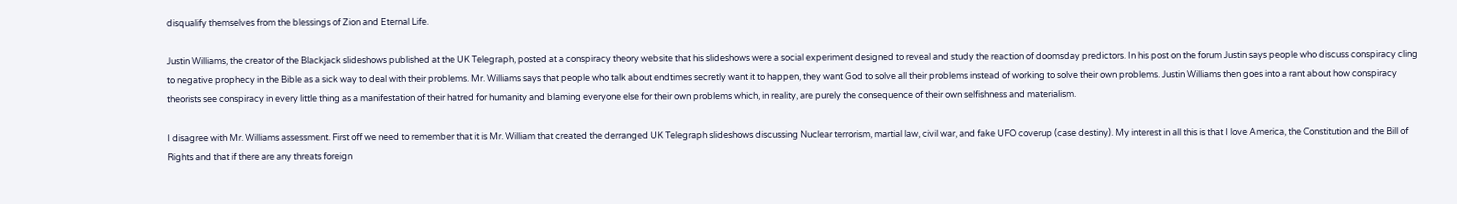disqualify themselves from the blessings of Zion and Eternal Life.

Justin Williams, the creator of the Blackjack slideshows published at the UK Telegraph, posted at a conspiracy theory website that his slideshows were a social experiment designed to reveal and study the reaction of doomsday predictors. In his post on the forum Justin says people who discuss conspiracy cling to negative prophecy in the Bible as a sick way to deal with their problems. Mr. Williams says that people who talk about endtimes secretly want it to happen, they want God to solve all their problems instead of working to solve their own problems. Justin Williams then goes into a rant about how conspiracy theorists see conspiracy in every little thing as a manifestation of their hatred for humanity and blaming everyone else for their own problems which, in reality, are purely the consequence of their own selfishness and materialism.

I disagree with Mr. Williams assessment. First off we need to remember that it is Mr. William that created the derranged UK Telegraph slideshows discussing Nuclear terrorism, martial law, civil war, and fake UFO coverup (case destiny). My interest in all this is that I love America, the Constitution and the Bill of Rights and that if there are any threats foreign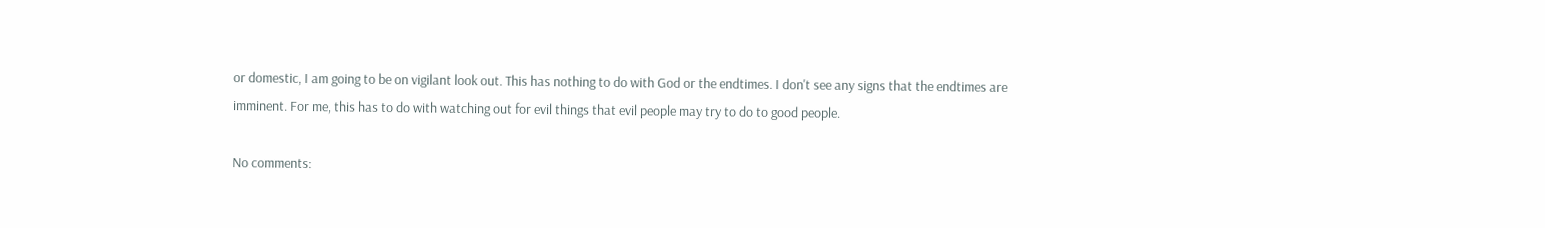or domestic, I am going to be on vigilant look out. This has nothing to do with God or the endtimes. I don't see any signs that the endtimes are imminent. For me, this has to do with watching out for evil things that evil people may try to do to good people.

No comments: